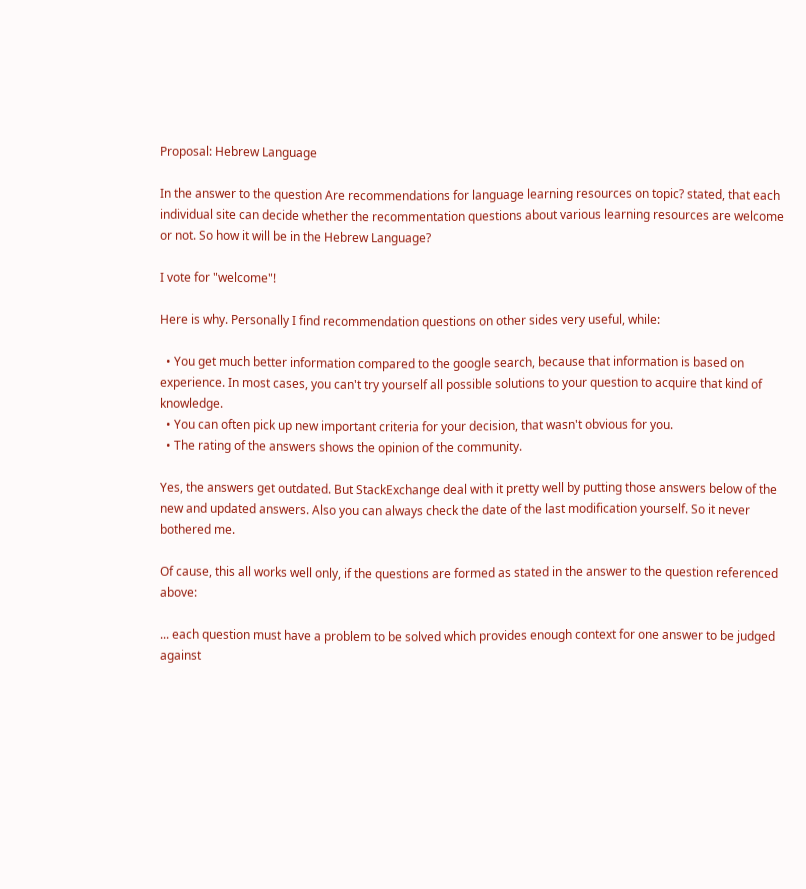Proposal: Hebrew Language

In the answer to the question Are recommendations for language learning resources on topic? stated, that each individual site can decide whether the recommentation questions about various learning resources are welcome or not. So how it will be in the Hebrew Language?

I vote for "welcome"!

Here is why. Personally I find recommendation questions on other sides very useful, while:

  • You get much better information compared to the google search, because that information is based on experience. In most cases, you can't try yourself all possible solutions to your question to acquire that kind of knowledge.
  • You can often pick up new important criteria for your decision, that wasn't obvious for you.
  • The rating of the answers shows the opinion of the community.

Yes, the answers get outdated. But StackExchange deal with it pretty well by putting those answers below of the new and updated answers. Also you can always check the date of the last modification yourself. So it never bothered me.

Of cause, this all works well only, if the questions are formed as stated in the answer to the question referenced above:

... each question must have a problem to be solved which provides enough context for one answer to be judged against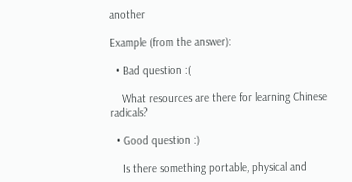another

Example (from the answer):

  • Bad question :(

    What resources are there for learning Chinese radicals?

  • Good question :)

    Is there something portable, physical and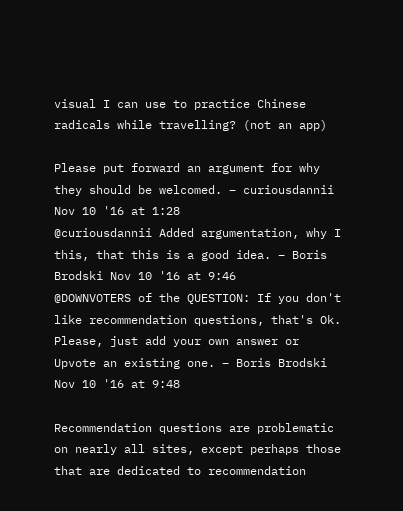visual I can use to practice Chinese radicals while travelling? (not an app)

Please put forward an argument for why they should be welcomed. – curiousdannii Nov 10 '16 at 1:28
@curiousdannii Added argumentation, why I this, that this is a good idea. – Boris Brodski Nov 10 '16 at 9:46
@DOWNVOTERS of the QUESTION: If you don't like recommendation questions, that's Ok. Please, just add your own answer or Upvote an existing one. – Boris Brodski Nov 10 '16 at 9:48

Recommendation questions are problematic on nearly all sites, except perhaps those that are dedicated to recommendation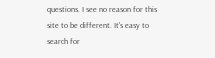questions. I see no reason for this site to be different. It's easy to search for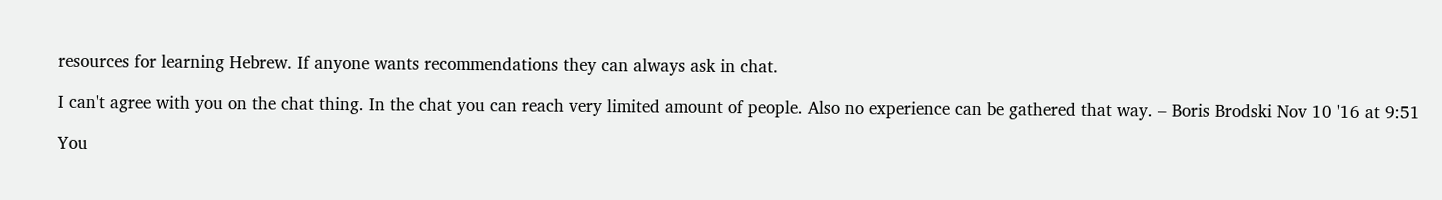resources for learning Hebrew. If anyone wants recommendations they can always ask in chat.

I can't agree with you on the chat thing. In the chat you can reach very limited amount of people. Also no experience can be gathered that way. – Boris Brodski Nov 10 '16 at 9:51

You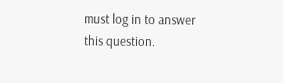must log in to answer this question.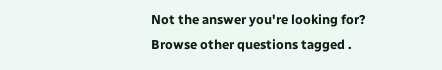Not the answer you're looking for? Browse other questions tagged .